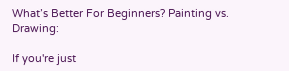What’s Better For Beginners? Painting vs. Drawing:

If you're just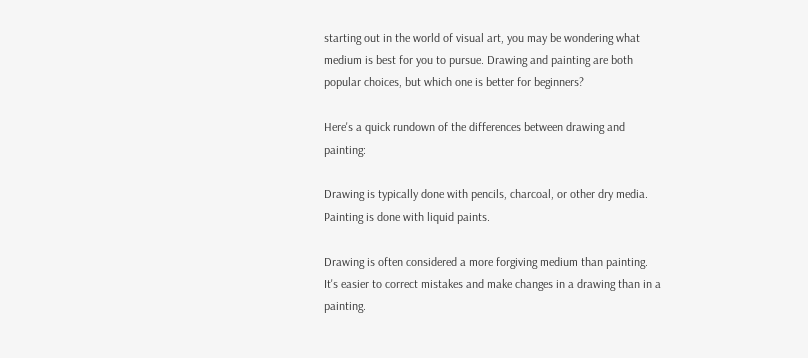starting out in the world of visual art, you may be wondering what medium is best for you to pursue. Drawing and painting are both popular choices, but which one is better for beginners?

Here's a quick rundown of the differences between drawing and painting:

Drawing is typically done with pencils, charcoal, or other dry media. Painting is done with liquid paints.

Drawing is often considered a more forgiving medium than painting. It's easier to correct mistakes and make changes in a drawing than in a painting.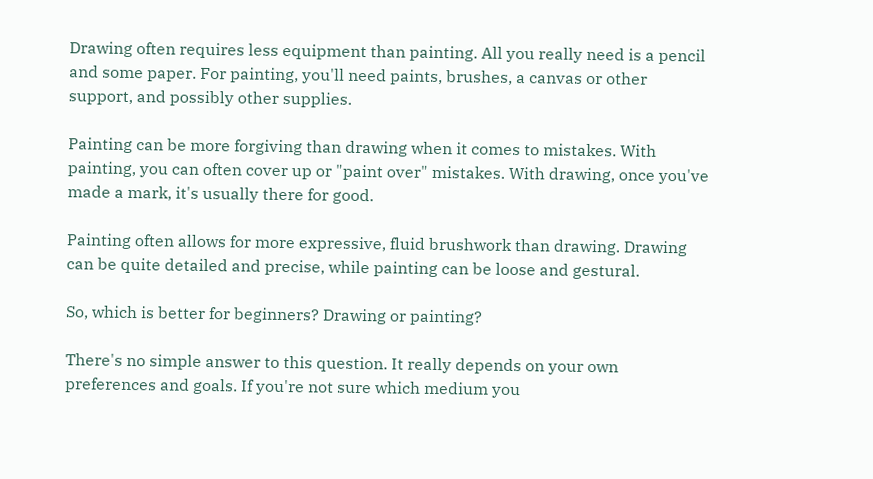Drawing often requires less equipment than painting. All you really need is a pencil and some paper. For painting, you'll need paints, brushes, a canvas or other support, and possibly other supplies.

Painting can be more forgiving than drawing when it comes to mistakes. With painting, you can often cover up or "paint over" mistakes. With drawing, once you've made a mark, it's usually there for good.

Painting often allows for more expressive, fluid brushwork than drawing. Drawing can be quite detailed and precise, while painting can be loose and gestural.

So, which is better for beginners? Drawing or painting?

There's no simple answer to this question. It really depends on your own preferences and goals. If you're not sure which medium you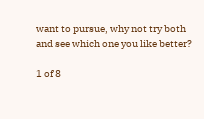want to pursue, why not try both and see which one you like better?

1 of 8